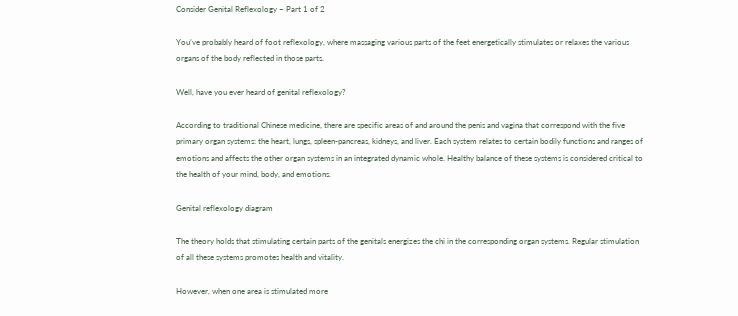Consider Genital Reflexology – Part 1 of 2

You’ve probably heard of foot reflexology, where massaging various parts of the feet energetically stimulates or relaxes the various organs of the body reflected in those parts.

Well, have you ever heard of genital reflexology?

According to traditional Chinese medicine, there are specific areas of and around the penis and vagina that correspond with the five primary organ systems: the heart, lungs, spleen-pancreas, kidneys, and liver. Each system relates to certain bodily functions and ranges of emotions and affects the other organ systems in an integrated dynamic whole. Healthy balance of these systems is considered critical to the health of your mind, body, and emotions.

Genital reflexology diagram

The theory holds that stimulating certain parts of the genitals energizes the chi in the corresponding organ systems. Regular stimulation of all these systems promotes health and vitality.

However, when one area is stimulated more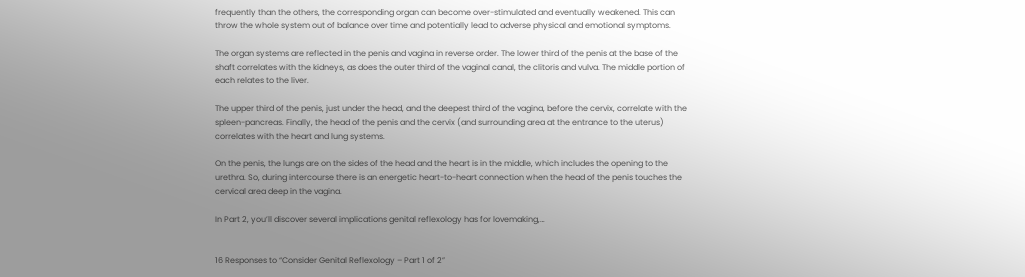frequently than the others, the corresponding organ can become over-stimulated and eventually weakened. This can throw the whole system out of balance over time and potentially lead to adverse physical and emotional symptoms.

The organ systems are reflected in the penis and vagina in reverse order. The lower third of the penis at the base of the shaft correlates with the kidneys, as does the outer third of the vaginal canal, the clitoris and vulva. The middle portion of each relates to the liver.

The upper third of the penis, just under the head, and the deepest third of the vagina, before the cervix, correlate with the spleen-pancreas. Finally, the head of the penis and the cervix (and surrounding area at the entrance to the uterus) correlates with the heart and lung systems.

On the penis, the lungs are on the sides of the head and the heart is in the middle, which includes the opening to the urethra. So, during intercourse there is an energetic heart-to-heart connection when the head of the penis touches the cervical area deep in the vagina.

In Part 2, you’ll discover several implications genital reflexology has for lovemaking,…


16 Responses to “Consider Genital Reflexology – Part 1 of 2”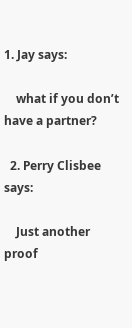1. Jay says:

    what if you don’t have a partner?

  2. Perry Clisbee says:

    Just another proof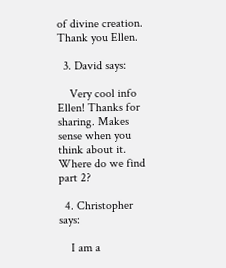of divine creation. Thank you Ellen.

  3. David says:

    Very cool info Ellen! Thanks for sharing. Makes sense when you think about it. Where do we find part 2?

  4. Christopher says:

    I am a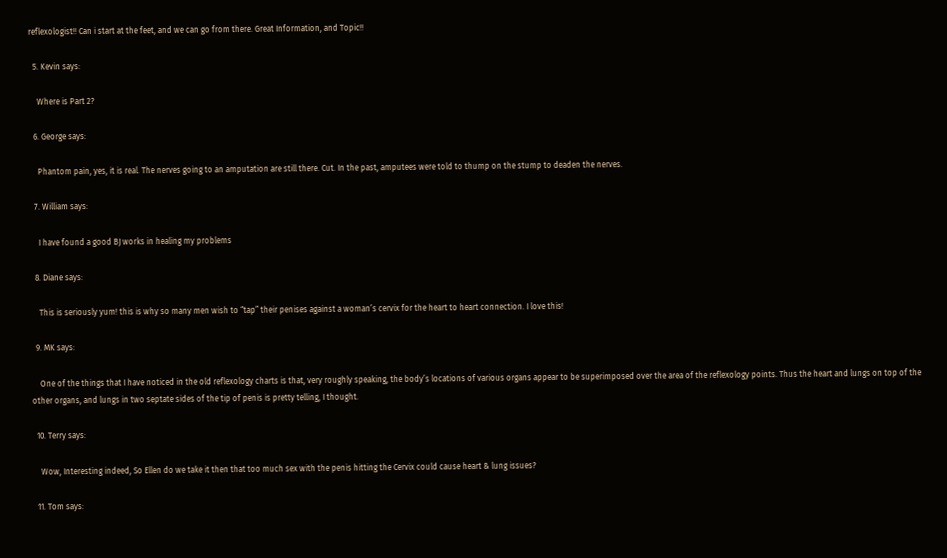reflexologist!! Can i start at the feet, and we can go from there. Great Information, and Topic!!

  5. Kevin says:

    Where is Part 2?

  6. George says:

    Phantom pain, yes, it is real. The nerves going to an amputation are still there. Cut. In the past, amputees were told to thump on the stump to deaden the nerves.

  7. William says:

    I have found a good BJ works in healing my problems

  8. Diane says:

    This is seriously yum! this is why so many men wish to “tap” their penises against a woman’s cervix for the heart to heart connection. I love this!

  9. MK says:

    One of the things that I have noticed in the old reflexology charts is that, very roughly speaking, the body’s locations of various organs appear to be superimposed over the area of the reflexology points. Thus the heart and lungs on top of the other organs, and lungs in two septate sides of the tip of penis is pretty telling, I thought.

  10. Terry says:

    Wow, Interesting indeed, So Ellen do we take it then that too much sex with the penis hitting the Cervix could cause heart & lung issues?

  11. Tom says: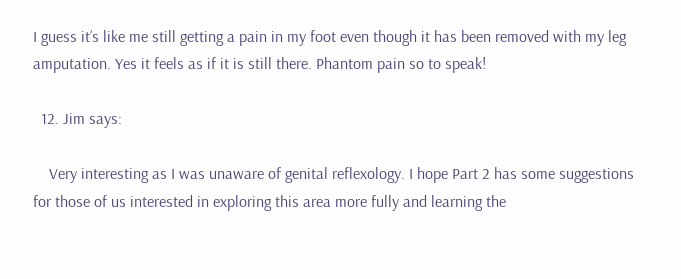I guess it’s like me still getting a pain in my foot even though it has been removed with my leg amputation. Yes it feels as if it is still there. Phantom pain so to speak!

  12. Jim says:

    Very interesting as I was unaware of genital reflexology. I hope Part 2 has some suggestions for those of us interested in exploring this area more fully and learning the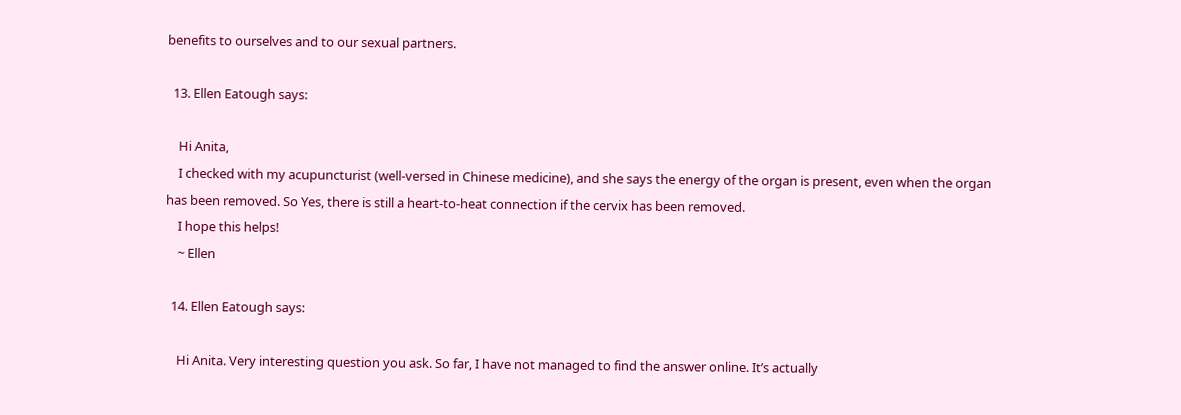benefits to ourselves and to our sexual partners.

  13. Ellen Eatough says:

    Hi Anita,
    I checked with my acupuncturist (well-versed in Chinese medicine), and she says the energy of the organ is present, even when the organ has been removed. So Yes, there is still a heart-to-heat connection if the cervix has been removed.
    I hope this helps!
    ~ Ellen

  14. Ellen Eatough says:

    Hi Anita. Very interesting question you ask. So far, I have not managed to find the answer online. It’s actually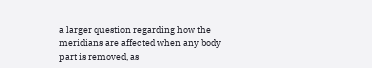a larger question regarding how the meridians are affected when any body part is removed, as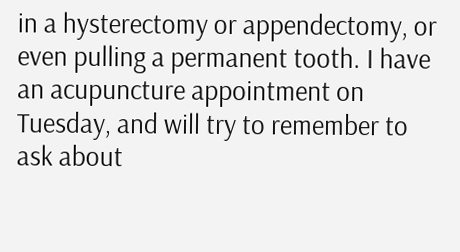in a hysterectomy or appendectomy, or even pulling a permanent tooth. I have an acupuncture appointment on Tuesday, and will try to remember to ask about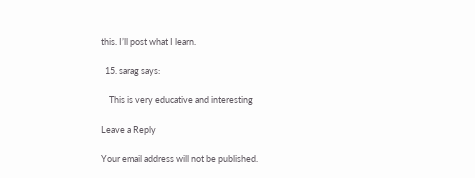this. I’ll post what I learn.

  15. sarag says:

    This is very educative and interesting

Leave a Reply

Your email address will not be published.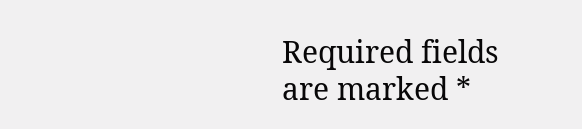Required fields are marked *